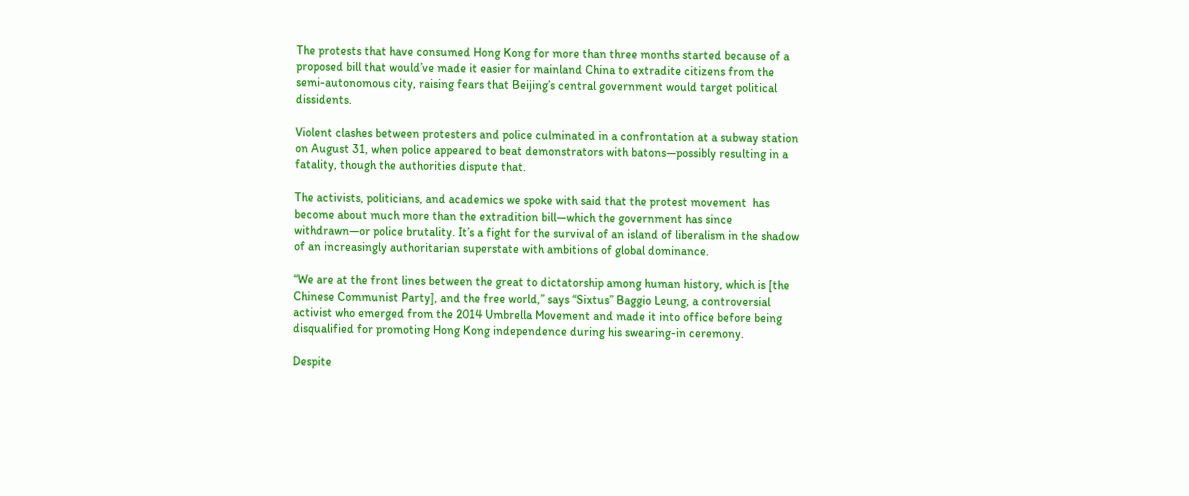The protests that have consumed Hong Kong for more than three months started because of a proposed bill that would’ve made it easier for mainland China to extradite citizens from the semi-autonomous city, raising fears that Beijing’s central government would target political dissidents.

Violent clashes between protesters and police culminated in a confrontation at a subway station on August 31, when police appeared to beat demonstrators with batons—possibly resulting in a fatality, though the authorities dispute that.

The activists, politicians, and academics we spoke with said that the protest movement  has become about much more than the extradition bill—which the government has since withdrawn—or police brutality. It’s a fight for the survival of an island of liberalism in the shadow of an increasingly authoritarian superstate with ambitions of global dominance.

“We are at the front lines between the great to dictatorship among human history, which is [the Chinese Communist Party], and the free world,” says “Sixtus” Baggio Leung, a controversial activist who emerged from the 2014 Umbrella Movement and made it into office before being disqualified for promoting Hong Kong independence during his swearing-in ceremony.

Despite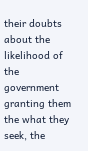their doubts about the likelihood of the government granting them the what they seek, the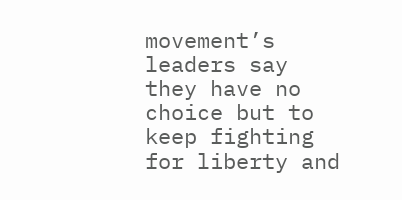movement’s leaders say they have no choice but to keep fighting for liberty and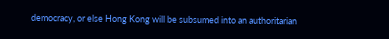democracy, or else Hong Kong will be subsumed into an authoritarian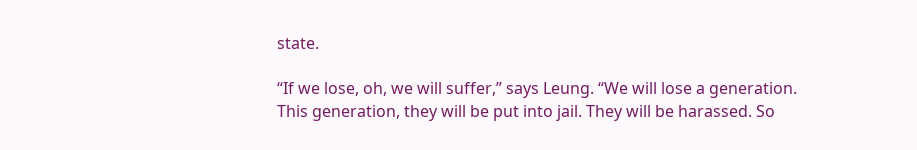state.

“If we lose, oh, we will suffer,” says Leung. “We will lose a generation. This generation, they will be put into jail. They will be harassed. So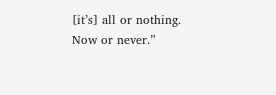[it’s] all or nothing. Now or never.”